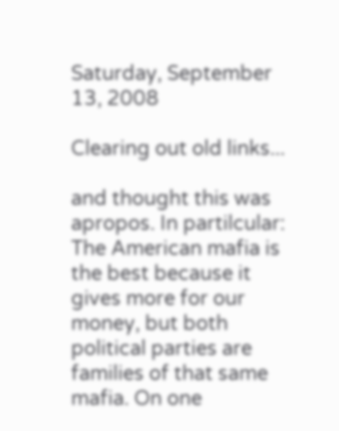Saturday, September 13, 2008

Clearing out old links...

and thought this was apropos. In partilcular:
The American mafia is the best because it gives more for our money, but both political parties are families of that same mafia. On one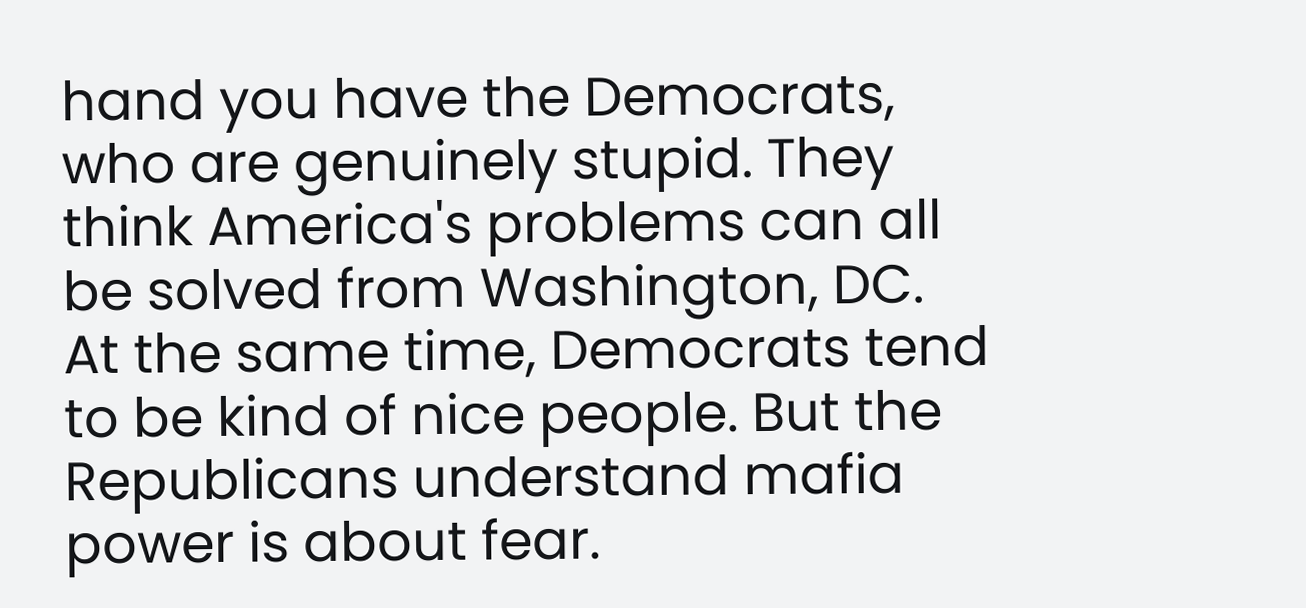hand you have the Democrats, who are genuinely stupid. They think America's problems can all be solved from Washington, DC. At the same time, Democrats tend to be kind of nice people. But the Republicans understand mafia power is about fear.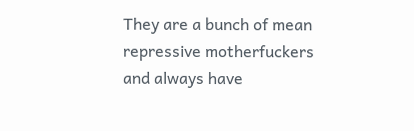They are a bunch of mean repressive motherfuckers and always have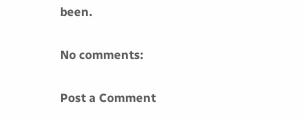been.

No comments:

Post a Comment